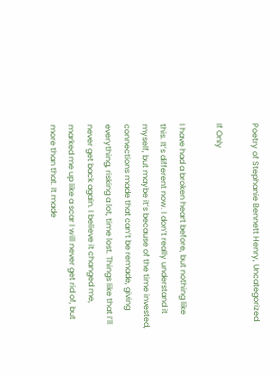Poetry of Stephanie Bennett Henry, Uncategorized

If Only

I have had a broken heart before, but nothing like this. It’s different now. I don’t really understand it myself, but maybe it’s because of the time invested, connections made that can’t be remade, giving everything, risking a lot, time lost. Things like that I’ll never get back again. I believe it changed me, marked me up like a scar I will never get rid of, but more than that. It made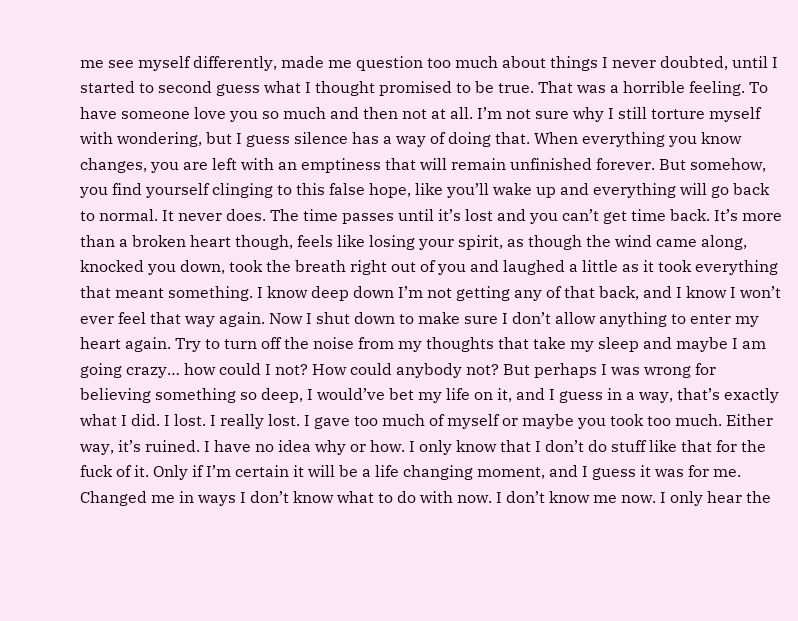me see myself differently, made me question too much about things I never doubted, until I started to second guess what I thought promised to be true. That was a horrible feeling. To have someone love you so much and then not at all. I’m not sure why I still torture myself with wondering, but I guess silence has a way of doing that. When everything you know changes, you are left with an emptiness that will remain unfinished forever. But somehow, you find yourself clinging to this false hope, like you’ll wake up and everything will go back to normal. It never does. The time passes until it’s lost and you can’t get time back. It’s more than a broken heart though, feels like losing your spirit, as though the wind came along, knocked you down, took the breath right out of you and laughed a little as it took everything that meant something. I know deep down I’m not getting any of that back, and I know I won’t ever feel that way again. Now I shut down to make sure I don’t allow anything to enter my heart again. Try to turn off the noise from my thoughts that take my sleep and maybe I am going crazy… how could I not? How could anybody not? But perhaps I was wrong for believing something so deep, I would’ve bet my life on it, and I guess in a way, that’s exactly what I did. I lost. I really lost. I gave too much of myself or maybe you took too much. Either way, it’s ruined. I have no idea why or how. I only know that I don’t do stuff like that for the fuck of it. Only if I’m certain it will be a life changing moment, and I guess it was for me. Changed me in ways I don’t know what to do with now. I don’t know me now. I only hear the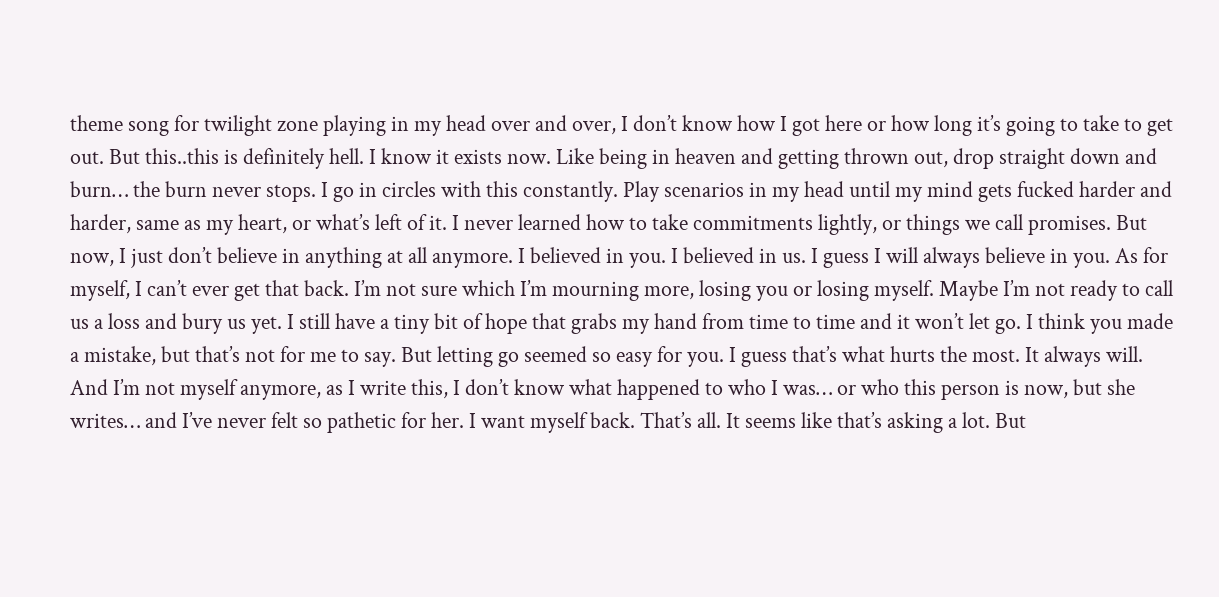theme song for twilight zone playing in my head over and over, I don’t know how I got here or how long it’s going to take to get out. But this..this is definitely hell. I know it exists now. Like being in heaven and getting thrown out, drop straight down and burn… the burn never stops. I go in circles with this constantly. Play scenarios in my head until my mind gets fucked harder and harder, same as my heart, or what’s left of it. I never learned how to take commitments lightly, or things we call promises. But now, I just don’t believe in anything at all anymore. I believed in you. I believed in us. I guess I will always believe in you. As for myself, I can’t ever get that back. I’m not sure which I’m mourning more, losing you or losing myself. Maybe I’m not ready to call us a loss and bury us yet. I still have a tiny bit of hope that grabs my hand from time to time and it won’t let go. I think you made a mistake, but that’s not for me to say. But letting go seemed so easy for you. I guess that’s what hurts the most. It always will. And I’m not myself anymore, as I write this, I don’t know what happened to who I was… or who this person is now, but she writes… and I’ve never felt so pathetic for her. I want myself back. That’s all. It seems like that’s asking a lot. But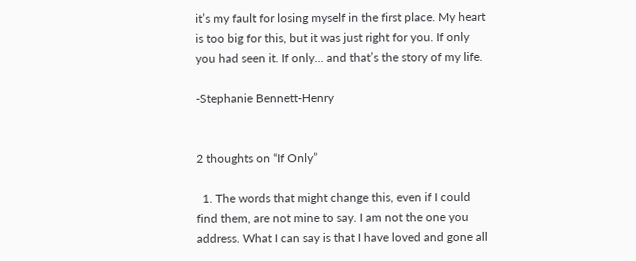it’s my fault for losing myself in the first place. My heart is too big for this, but it was just right for you. If only you had seen it. If only… and that’s the story of my life.

-Stephanie Bennett-Henry


2 thoughts on “If Only”

  1. The words that might change this, even if I could find them, are not mine to say. I am not the one you address. What I can say is that I have loved and gone all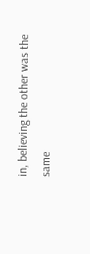in, believing the other was the same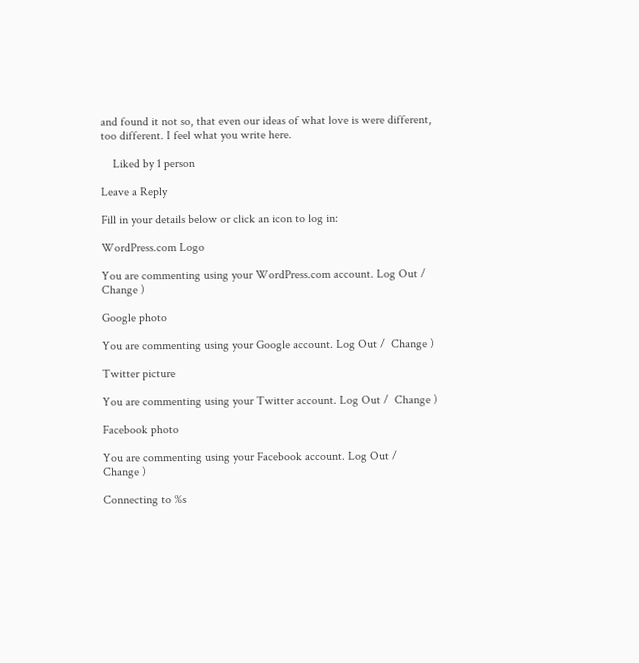and found it not so, that even our ideas of what love is were different, too different. I feel what you write here.

    Liked by 1 person

Leave a Reply

Fill in your details below or click an icon to log in:

WordPress.com Logo

You are commenting using your WordPress.com account. Log Out /  Change )

Google photo

You are commenting using your Google account. Log Out /  Change )

Twitter picture

You are commenting using your Twitter account. Log Out /  Change )

Facebook photo

You are commenting using your Facebook account. Log Out /  Change )

Connecting to %s